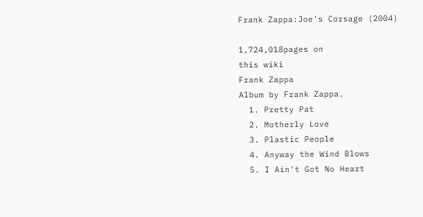Frank Zappa:Joe's Corsage (2004)

1,724,018pages on
this wiki
Frank Zappa
Album by Frank Zappa.
  1. Pretty Pat
  2. Motherly Love
  3. Plastic People
  4. Anyway the Wind Blows
  5. I Ain't Got No Heart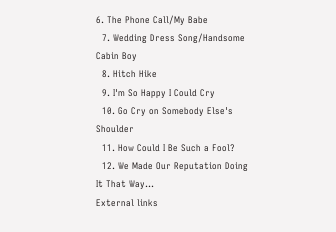6. The Phone Call/My Babe
  7. Wedding Dress Song/Handsome Cabin Boy
  8. Hitch Hike
  9. I'm So Happy I Could Cry
  10. Go Cry on Somebody Else's Shoulder
  11. How Could I Be Such a Fool?
  12. We Made Our Reputation Doing It That Way...
External links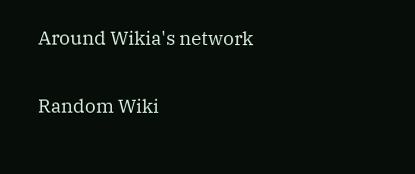Around Wikia's network

Random Wiki